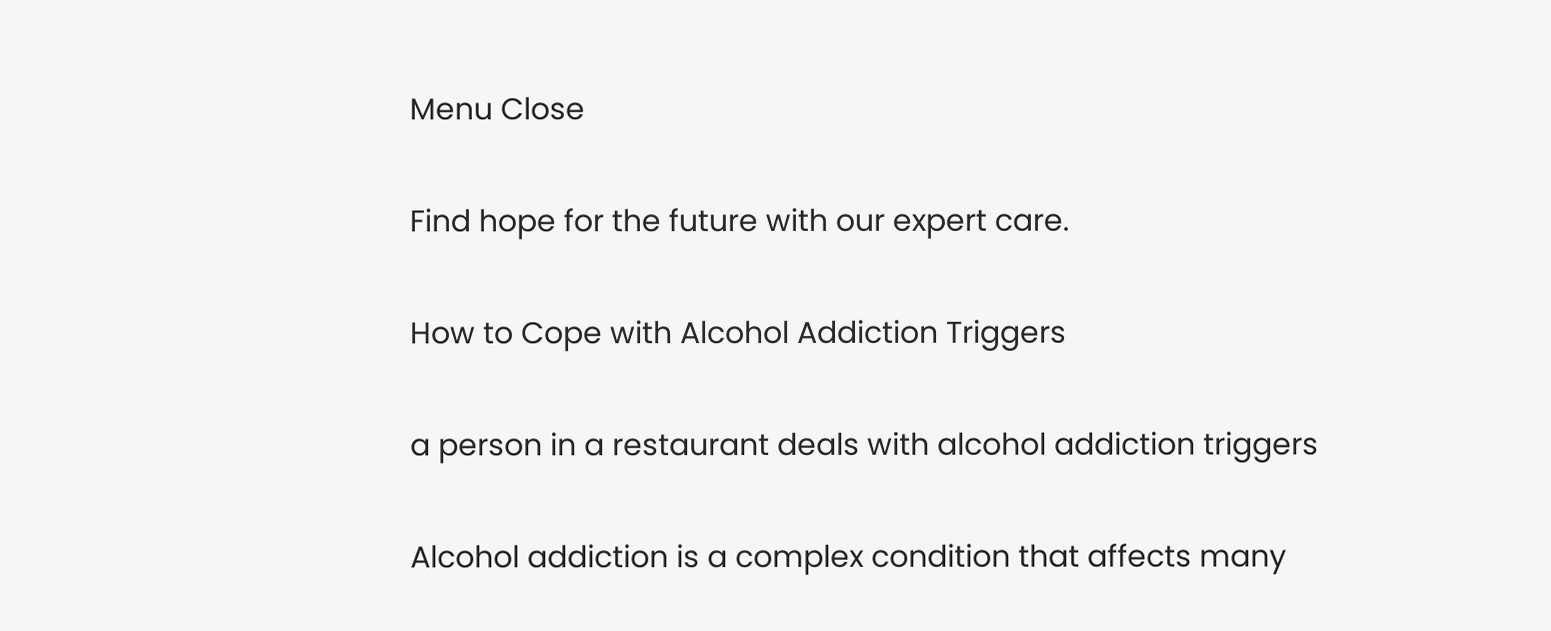Menu Close

Find hope for the future with our expert care.

How to Cope with Alcohol Addiction Triggers

a person in a restaurant deals with alcohol addiction triggers

Alcohol addiction is a complex condition that affects many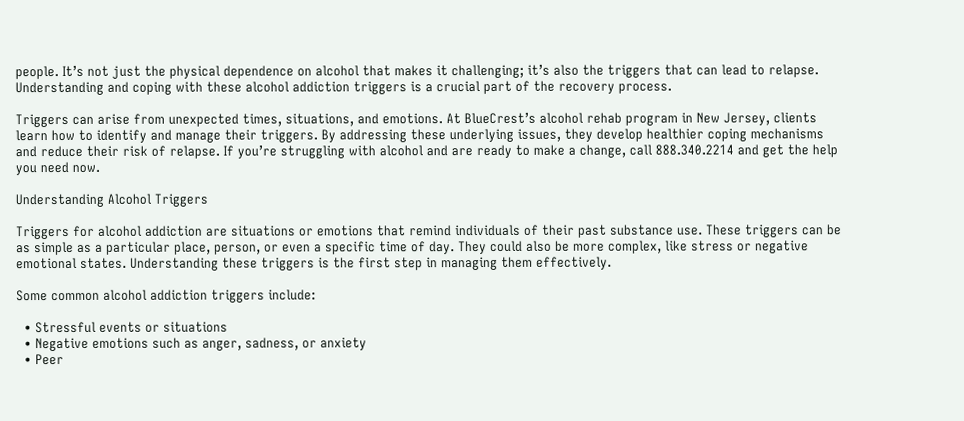people. It’s not just the physical dependence on alcohol that makes it challenging; it’s also the triggers that can lead to relapse. Understanding and coping with these alcohol addiction triggers is a crucial part of the recovery process.

Triggers can arise from unexpected times, situations, and emotions. At BlueCrest’s alcohol rehab program in New Jersey, clients learn how to identify and manage their triggers. By addressing these underlying issues, they develop healthier coping mechanisms and reduce their risk of relapse. If you’re struggling with alcohol and are ready to make a change, call 888.340.2214 and get the help you need now.

Understanding Alcohol Triggers

Triggers for alcohol addiction are situations or emotions that remind individuals of their past substance use. These triggers can be as simple as a particular place, person, or even a specific time of day. They could also be more complex, like stress or negative emotional states. Understanding these triggers is the first step in managing them effectively.

Some common alcohol addiction triggers include:

  • Stressful events or situations
  • Negative emotions such as anger, sadness, or anxiety
  • Peer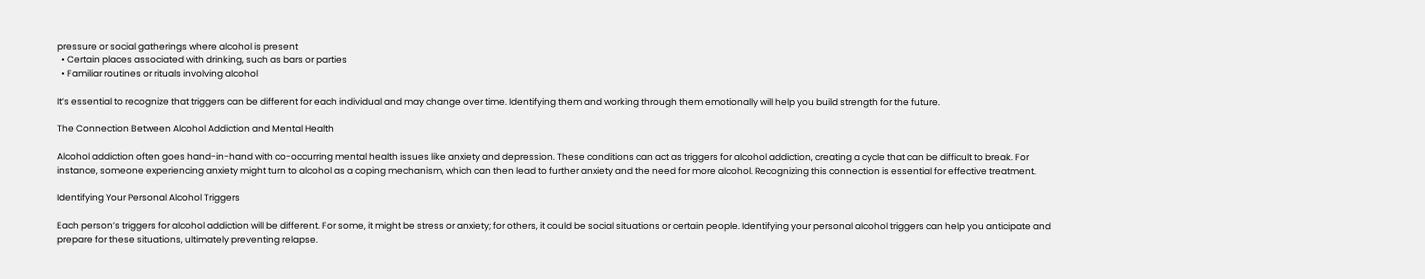pressure or social gatherings where alcohol is present
  • Certain places associated with drinking, such as bars or parties
  • Familiar routines or rituals involving alcohol

It’s essential to recognize that triggers can be different for each individual and may change over time. Identifying them and working through them emotionally will help you build strength for the future.

The Connection Between Alcohol Addiction and Mental Health

Alcohol addiction often goes hand-in-hand with co-occurring mental health issues like anxiety and depression. These conditions can act as triggers for alcohol addiction, creating a cycle that can be difficult to break. For instance, someone experiencing anxiety might turn to alcohol as a coping mechanism, which can then lead to further anxiety and the need for more alcohol. Recognizing this connection is essential for effective treatment.

Identifying Your Personal Alcohol Triggers

Each person’s triggers for alcohol addiction will be different. For some, it might be stress or anxiety; for others, it could be social situations or certain people. Identifying your personal alcohol triggers can help you anticipate and prepare for these situations, ultimately preventing relapse.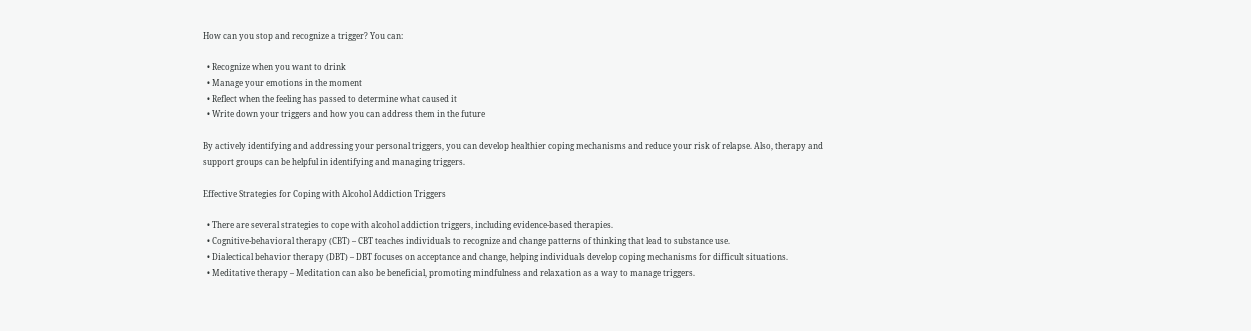How can you stop and recognize a trigger? You can:

  • Recognize when you want to drink
  • Manage your emotions in the moment
  • Reflect when the feeling has passed to determine what caused it
  • Write down your triggers and how you can address them in the future

By actively identifying and addressing your personal triggers, you can develop healthier coping mechanisms and reduce your risk of relapse. Also, therapy and support groups can be helpful in identifying and managing triggers.

Effective Strategies for Coping with Alcohol Addiction Triggers

  • There are several strategies to cope with alcohol addiction triggers, including evidence-based therapies.
  • Cognitive-behavioral therapy (CBT) – CBT teaches individuals to recognize and change patterns of thinking that lead to substance use.
  • Dialectical behavior therapy (DBT) – DBT focuses on acceptance and change, helping individuals develop coping mechanisms for difficult situations.
  • Meditative therapy – Meditation can also be beneficial, promoting mindfulness and relaxation as a way to manage triggers.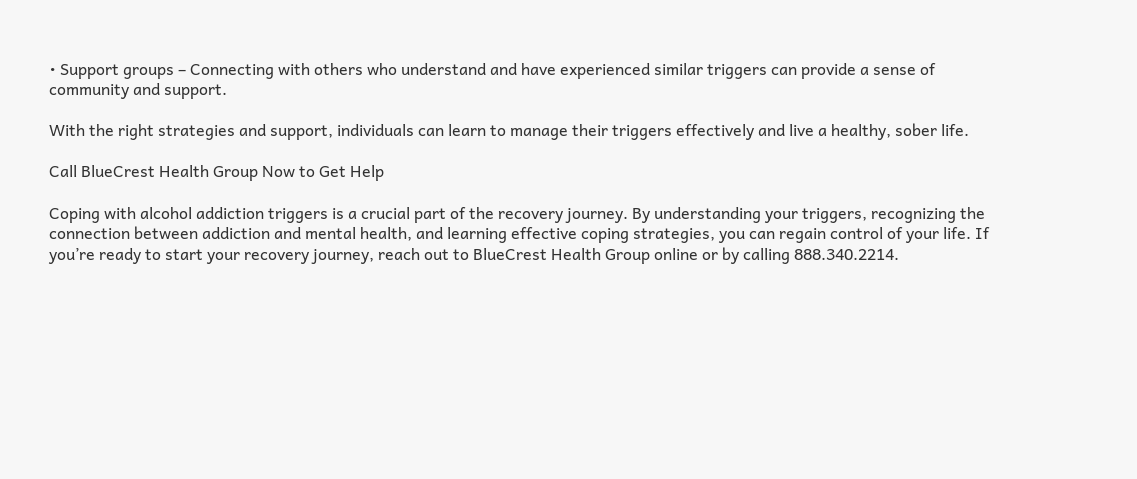• Support groups – Connecting with others who understand and have experienced similar triggers can provide a sense of community and support.

With the right strategies and support, individuals can learn to manage their triggers effectively and live a healthy, sober life.

Call BlueCrest Health Group Now to Get Help

Coping with alcohol addiction triggers is a crucial part of the recovery journey. By understanding your triggers, recognizing the connection between addiction and mental health, and learning effective coping strategies, you can regain control of your life. If you’re ready to start your recovery journey, reach out to BlueCrest Health Group online or by calling 888.340.2214.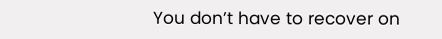You don’t have to recover on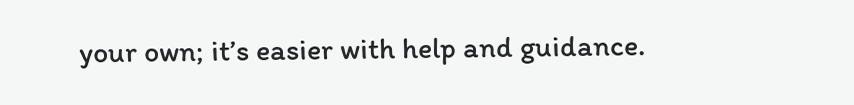your own; it’s easier with help and guidance.